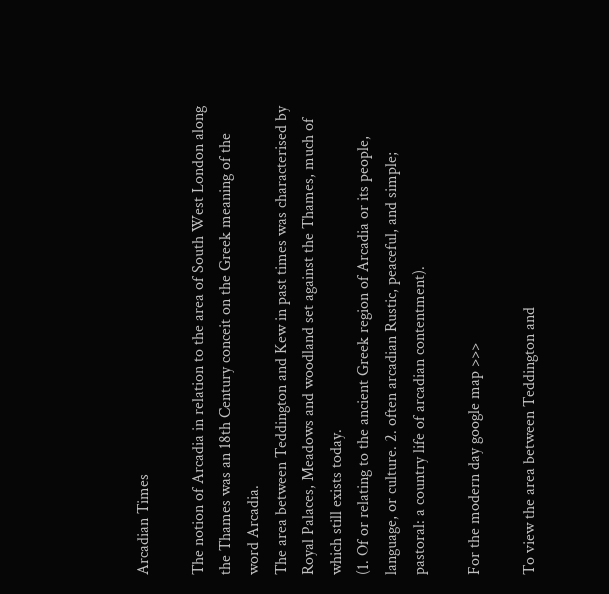Arcadian Times

The notion of Arcadia in relation to the area of South West London along the Thames was an 18th Century conceit on the Greek meaning of the word Arcadia.
The area between Teddington and Kew in past times was characterised by Royal Palaces, Meadows and woodland set against the Thames, much of which still exists today.
(1. Of or relating to the ancient Greek region of Arcadia or its people, language, or culture. 2. often arcadian Rustic, peaceful, and simple; pastoral: a country life of arcadian contentment).

For the modern day google map >>>

To view the area between Teddington and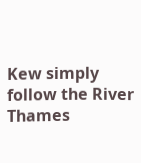Kew simply follow the River Thames